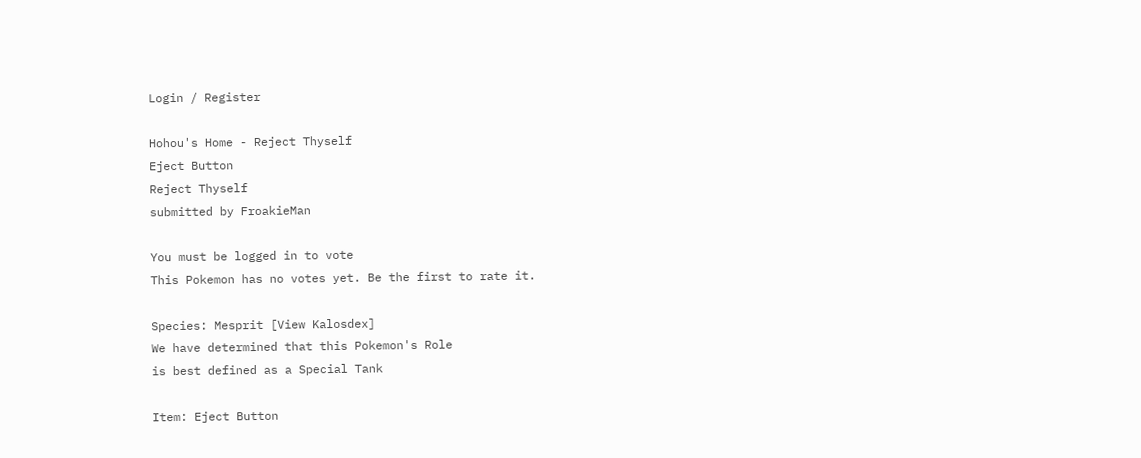Login / Register

Hohou's Home - Reject Thyself
Eject Button
Reject Thyself
submitted by FroakieMan

You must be logged in to vote
This Pokemon has no votes yet. Be the first to rate it.

Species: Mesprit [View Kalosdex]
We have determined that this Pokemon's Role
is best defined as a Special Tank

Item: Eject Button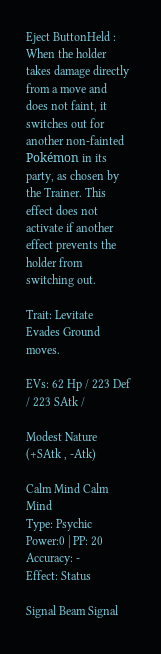Eject ButtonHeld : When the holder takes damage directly from a move and does not faint, it switches out for another non-fainted Pokémon in its party, as chosen by the Trainer. This effect does not activate if another effect prevents the holder from switching out.

Trait: Levitate
Evades Ground moves.

EVs: 62 Hp / 223 Def / 223 SAtk /

Modest Nature (+SAtk , -Atk)

Calm Mind Calm Mind
Type: Psychic
Power:0 | PP: 20
Accuracy: -
Effect: Status

Signal Beam Signal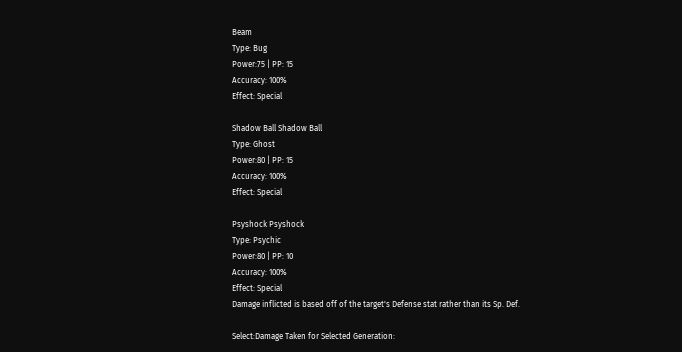Beam
Type: Bug
Power:75 | PP: 15
Accuracy: 100%
Effect: Special

Shadow Ball Shadow Ball
Type: Ghost
Power:80 | PP: 15
Accuracy: 100%
Effect: Special

Psyshock Psyshock
Type: Psychic
Power:80 | PP: 10
Accuracy: 100%
Effect: Special
Damage inflicted is based off of the target's Defense stat rather than its Sp. Def.

Select:Damage Taken for Selected Generation: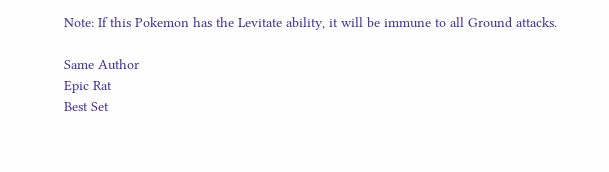Note: If this Pokemon has the Levitate ability, it will be immune to all Ground attacks.

Same Author
Epic Rat
Best Set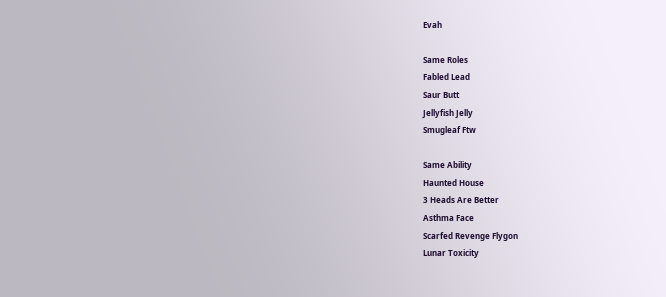Evah

Same Roles
Fabled Lead
Saur Butt
Jellyfish Jelly
Smugleaf Ftw

Same Ability
Haunted House
3 Heads Are Better
Asthma Face
Scarfed Revenge Flygon
Lunar Toxicity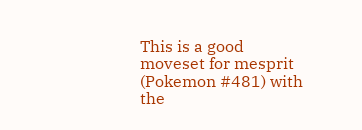This is a good moveset for mesprit (Pokemon #481) with the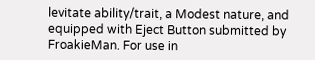levitate ability/trait, a Modest nature, and equipped with Eject Button submitted by FroakieMan. For use in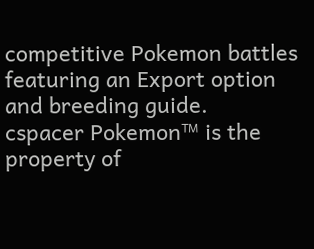competitive Pokemon battles featuring an Export option and breeding guide.
cspacer Pokemon™ is the property of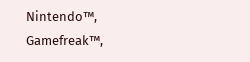Nintendo™, Gamefreak™,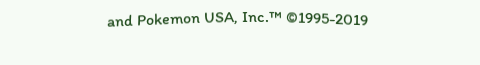and Pokemon USA, Inc.™ ©1995-2019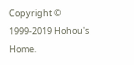Copyright © 1999-2019 Hohou's Home.